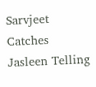Sarvjeet Catches Jasleen Telling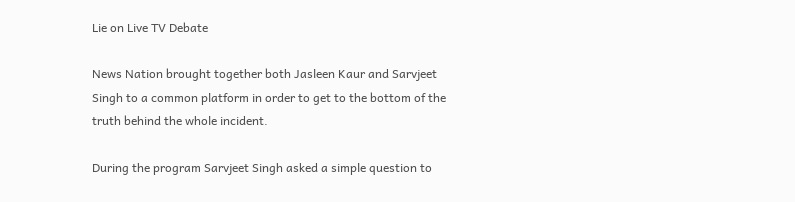Lie on Live TV Debate

News Nation brought together both Jasleen Kaur and Sarvjeet Singh to a common platform in order to get to the bottom of the truth behind the whole incident.

During the program Sarvjeet Singh asked a simple question to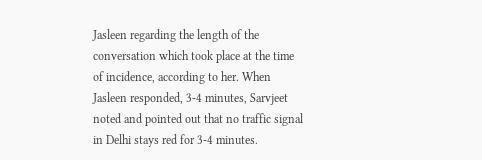Jasleen regarding the length of the conversation which took place at the time of incidence, according to her. When Jasleen responded, 3-4 minutes, Sarvjeet noted and pointed out that no traffic signal in Delhi stays red for 3-4 minutes.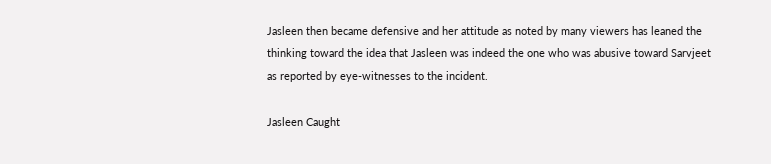Jasleen then became defensive and her attitude as noted by many viewers has leaned the thinking toward the idea that Jasleen was indeed the one who was abusive toward Sarvjeet as reported by eye-witnesses to the incident.

Jasleen Caught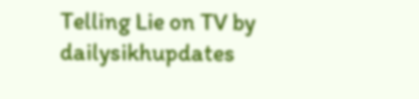Telling Lie on TV by dailysikhupdates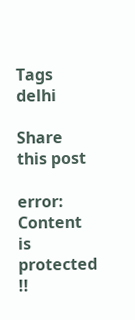Tags delhi

Share this post

error: Content is protected !!